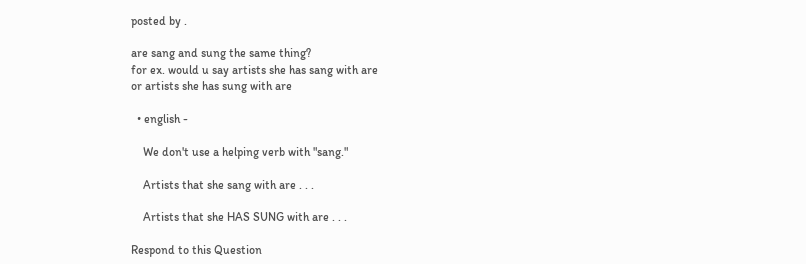posted by .

are sang and sung the same thing?
for ex. would u say artists she has sang with are
or artists she has sung with are

  • english -

    We don't use a helping verb with "sang."

    Artists that she sang with are . . .

    Artists that she HAS SUNG with are . . .

Respond to this Question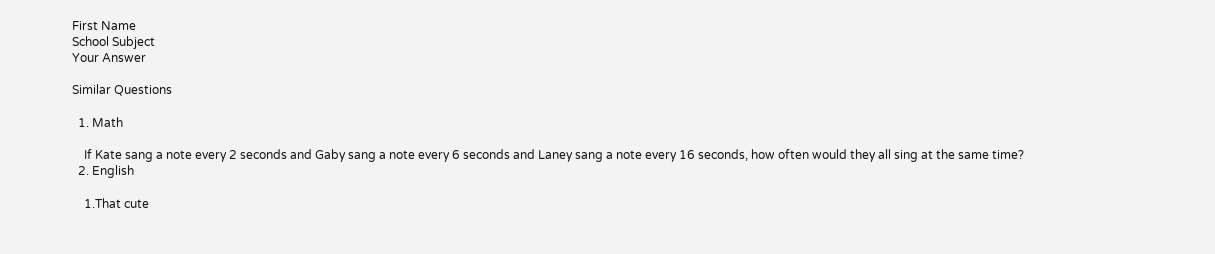First Name
School Subject
Your Answer

Similar Questions

  1. Math

    If Kate sang a note every 2 seconds and Gaby sang a note every 6 seconds and Laney sang a note every 16 seconds, how often would they all sing at the same time?
  2. English

    1.That cute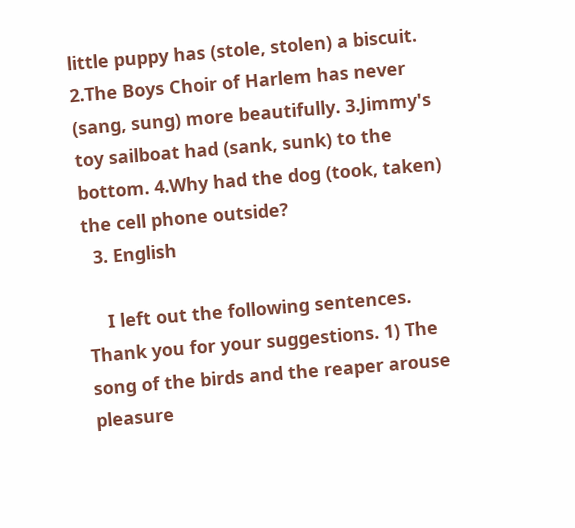little puppy has (stole, stolen) a biscuit. 2.The Boys Choir of Harlem has never (sang, sung) more beautifully. 3.Jimmy's toy sailboat had (sank, sunk) to the bottom. 4.Why had the dog (took, taken) the cell phone outside?
  3. English

    I left out the following sentences. Thank you for your suggestions. 1) The song of the birds and the reaper arouse pleasure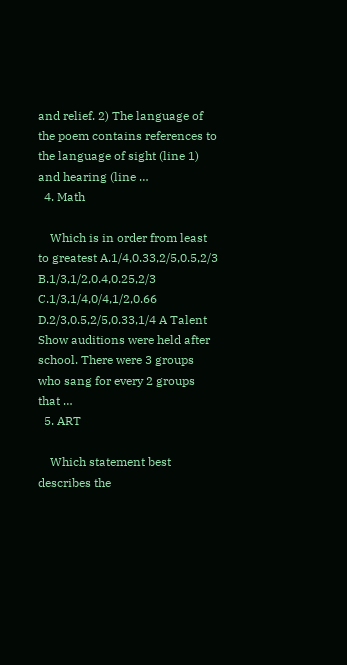and relief. 2) The language of the poem contains references to the language of sight (line 1) and hearing (line …
  4. Math

    Which is in order from least to greatest A.1/4,0.33,2/5,0.5,2/3 B.1/3,1/2,0.4,0.25,2/3 C.1/3,1/4,0/4,1/2,0.66 D.2/3,0.5,2/5,0.33,1/4 A Talent Show auditions were held after school. There were 3 groups who sang for every 2 groups that …
  5. ART

    Which statement best describes the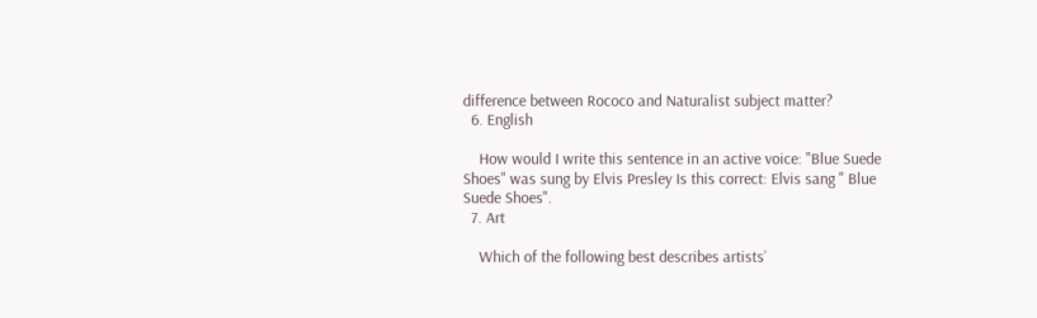difference between Rococo and Naturalist subject matter?
  6. English

    How would I write this sentence in an active voice: "Blue Suede Shoes" was sung by Elvis Presley Is this correct: Elvis sang " Blue Suede Shoes".
  7. Art

    Which of the following best describes artists’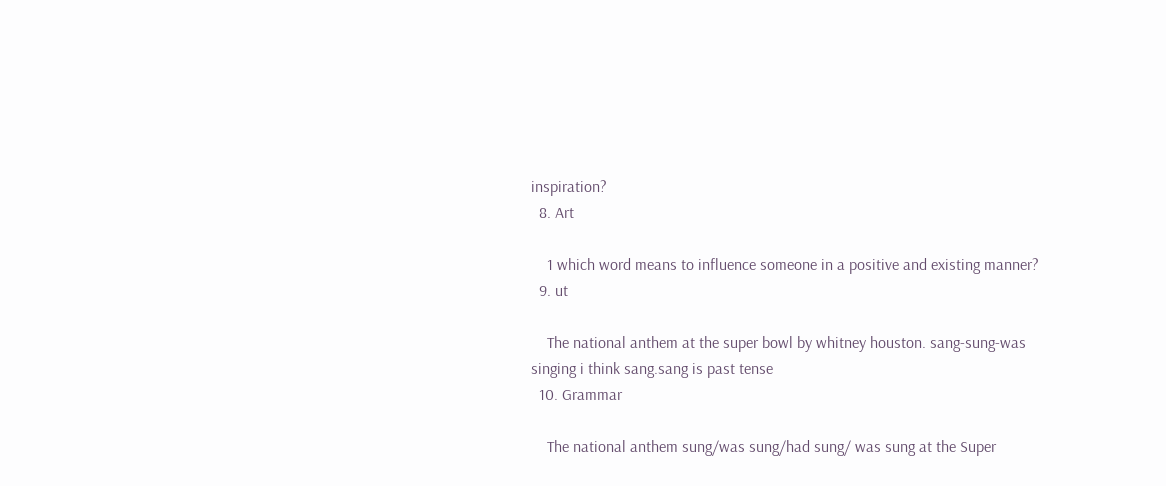inspiration?
  8. Art

    1 which word means to influence someone in a positive and existing manner?
  9. ut

    The national anthem at the super bowl by whitney houston. sang-sung-was singing i think sang.sang is past tense
  10. Grammar

    The national anthem sung/was sung/had sung/ was sung at the Super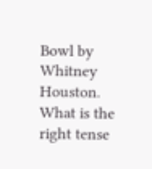Bowl by Whitney Houston. What is the right tense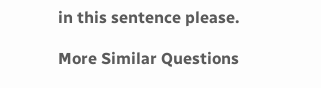in this sentence please.

More Similar Questions